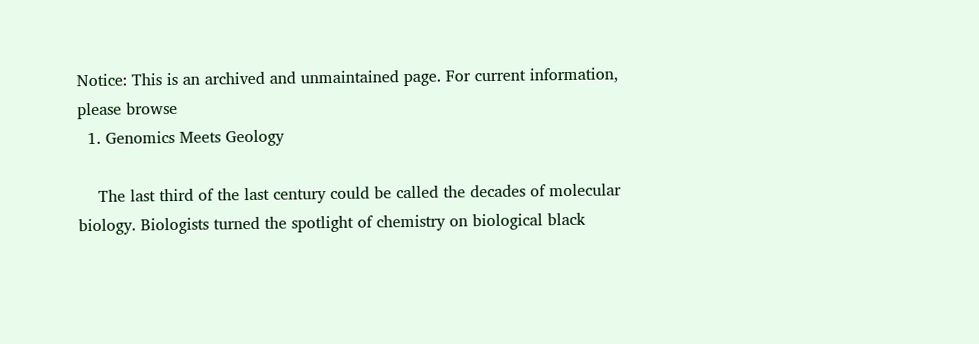Notice: This is an archived and unmaintained page. For current information, please browse
  1. Genomics Meets Geology

    The last third of the last century could be called the decades of molecular biology. Biologists turned the spotlight of chemistry on biological black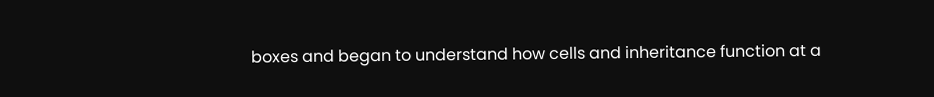boxes and began to understand how cells and inheritance function at a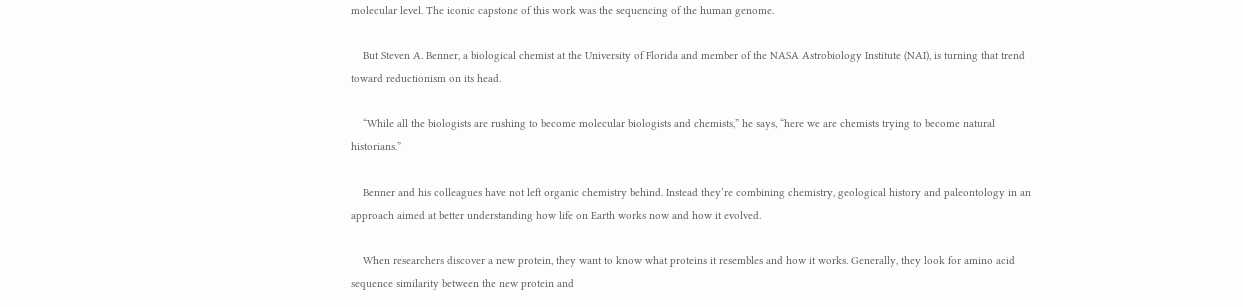molecular level. The iconic capstone of this work was the sequencing of the human genome.

    But Steven A. Benner, a biological chemist at the University of Florida and member of the NASA Astrobiology Institute (NAI), is turning that trend toward reductionism on its head.

    “While all the biologists are rushing to become molecular biologists and chemists,” he says, “here we are chemists trying to become natural historians.”

    Benner and his colleagues have not left organic chemistry behind. Instead they’re combining chemistry, geological history and paleontology in an approach aimed at better understanding how life on Earth works now and how it evolved.

    When researchers discover a new protein, they want to know what proteins it resembles and how it works. Generally, they look for amino acid sequence similarity between the new protein and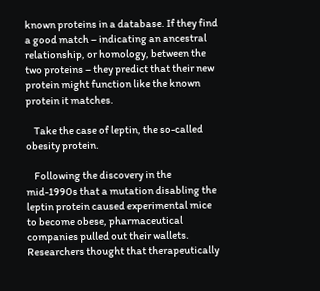known proteins in a database. If they find a good match – indicating an ancestral relationship, or homology, between the two proteins – they predict that their new protein might function like the known protein it matches.

    Take the case of leptin, the so-called obesity protein.

    Following the discovery in the mid-1990s that a mutation disabling the leptin protein caused experimental mice to become obese, pharmaceutical companies pulled out their wallets. Researchers thought that therapeutically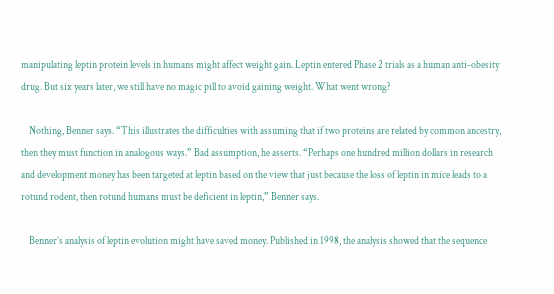manipulating leptin protein levels in humans might affect weight gain. Leptin entered Phase 2 trials as a human anti-obesity drug. But six years later, we still have no magic pill to avoid gaining weight. What went wrong?

    Nothing, Benner says. “This illustrates the difficulties with assuming that if two proteins are related by common ancestry, then they must function in analogous ways.” Bad assumption, he asserts. “Perhaps one hundred million dollars in research and development money has been targeted at leptin based on the view that just because the loss of leptin in mice leads to a rotund rodent, then rotund humans must be deficient in leptin,” Benner says.

    Benner’s analysis of leptin evolution might have saved money. Published in 1998, the analysis showed that the sequence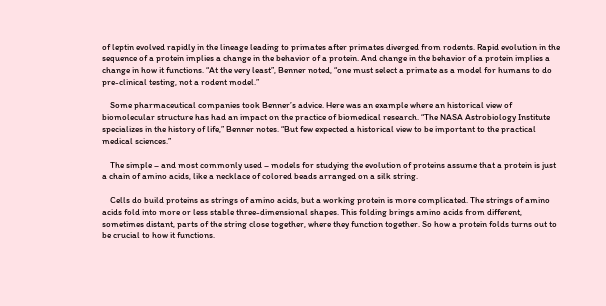of leptin evolved rapidly in the lineage leading to primates after primates diverged from rodents. Rapid evolution in the sequence of a protein implies a change in the behavior of a protein. And change in the behavior of a protein implies a change in how it functions. “At the very least”, Benner noted, “one must select a primate as a model for humans to do pre-clinical testing, not a rodent model.”

    Some pharmaceutical companies took Benner’s advice. Here was an example where an historical view of biomolecular structure has had an impact on the practice of biomedical research. “The NASA Astrobiology Institute specializes in the history of life,” Benner notes. “But few expected a historical view to be important to the practical medical sciences.”

    The simple – and most commonly used – models for studying the evolution of proteins assume that a protein is just a chain of amino acids, like a necklace of colored beads arranged on a silk string.

    Cells do build proteins as strings of amino acids, but a working protein is more complicated. The strings of amino acids fold into more or less stable three-dimensional shapes. This folding brings amino acids from different, sometimes distant, parts of the string close together, where they function together. So how a protein folds turns out to be crucial to how it functions.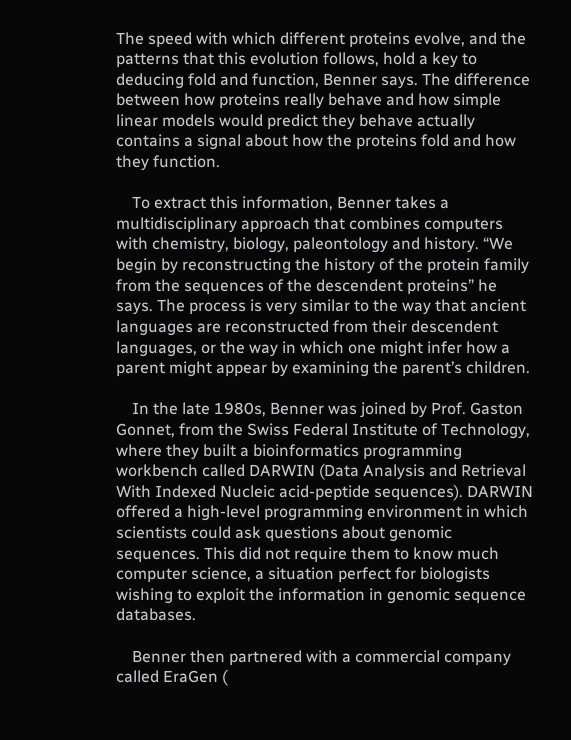The speed with which different proteins evolve, and the patterns that this evolution follows, hold a key to deducing fold and function, Benner says. The difference between how proteins really behave and how simple linear models would predict they behave actually contains a signal about how the proteins fold and how they function.

    To extract this information, Benner takes a multidisciplinary approach that combines computers with chemistry, biology, paleontology and history. “We begin by reconstructing the history of the protein family from the sequences of the descendent proteins” he says. The process is very similar to the way that ancient languages are reconstructed from their descendent languages, or the way in which one might infer how a parent might appear by examining the parent’s children.

    In the late 1980s, Benner was joined by Prof. Gaston Gonnet, from the Swiss Federal Institute of Technology, where they built a bioinformatics programming workbench called DARWIN (Data Analysis and Retrieval With Indexed Nucleic acid-peptide sequences). DARWIN offered a high-level programming environment in which scientists could ask questions about genomic sequences. This did not require them to know much computer science, a situation perfect for biologists wishing to exploit the information in genomic sequence databases.

    Benner then partnered with a commercial company called EraGen (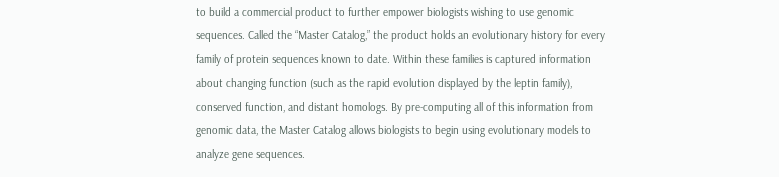to build a commercial product to further empower biologists wishing to use genomic sequences. Called the “Master Catalog,” the product holds an evolutionary history for every family of protein sequences known to date. Within these families is captured information about changing function (such as the rapid evolution displayed by the leptin family), conserved function, and distant homologs. By pre-computing all of this information from genomic data, the Master Catalog allows biologists to begin using evolutionary models to analyze gene sequences.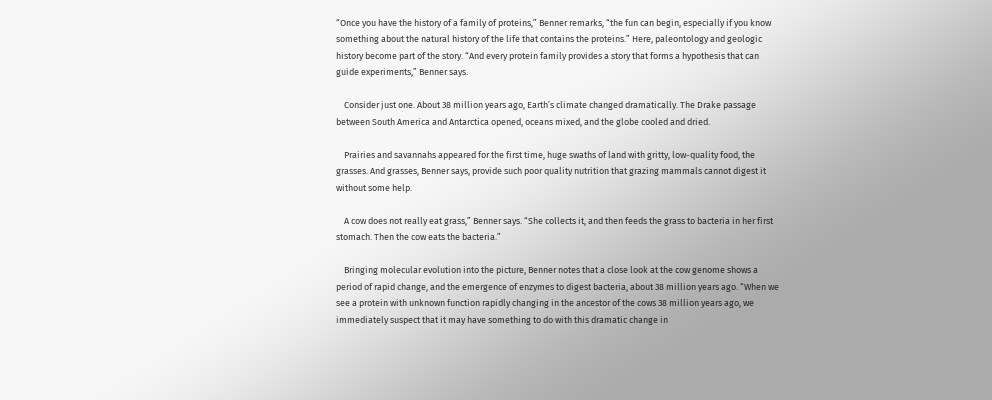“Once you have the history of a family of proteins,” Benner remarks, “the fun can begin, especially if you know something about the natural history of the life that contains the proteins.” Here, paleontology and geologic history become part of the story. “And every protein family provides a story that forms a hypothesis that can guide experiments,” Benner says.

    Consider just one. About 38 million years ago, Earth’s climate changed dramatically. The Drake passage between South America and Antarctica opened, oceans mixed, and the globe cooled and dried.

    Prairies and savannahs appeared for the first time, huge swaths of land with gritty, low-quality food, the grasses. And grasses, Benner says, provide such poor quality nutrition that grazing mammals cannot digest it without some help.

    A cow does not really eat grass,” Benner says. “She collects it, and then feeds the grass to bacteria in her first stomach. Then the cow eats the bacteria.”

    Bringing molecular evolution into the picture, Benner notes that a close look at the cow genome shows a period of rapid change, and the emergence of enzymes to digest bacteria, about 38 million years ago. “When we see a protein with unknown function rapidly changing in the ancestor of the cows 38 million years ago, we immediately suspect that it may have something to do with this dramatic change in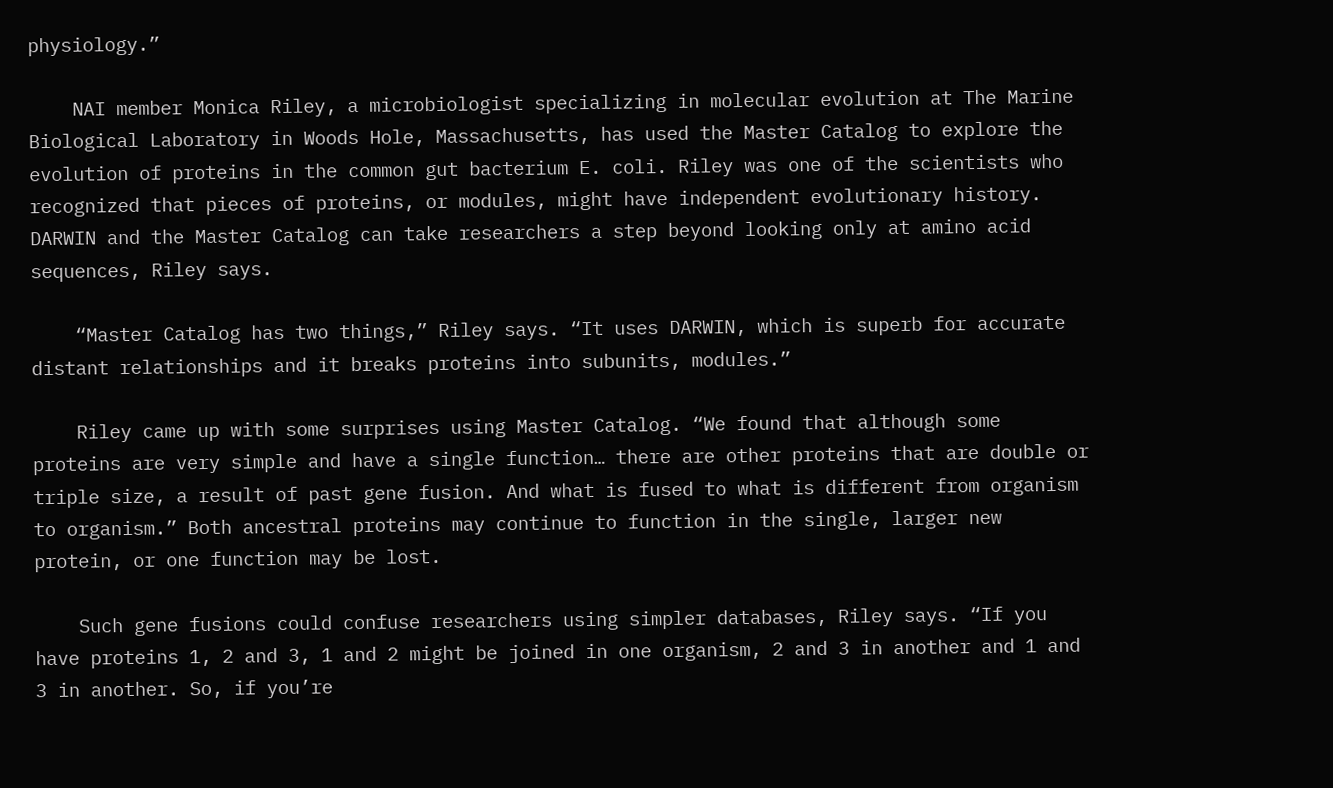physiology.”

    NAI member Monica Riley, a microbiologist specializing in molecular evolution at The Marine Biological Laboratory in Woods Hole, Massachusetts, has used the Master Catalog to explore the evolution of proteins in the common gut bacterium E. coli. Riley was one of the scientists who recognized that pieces of proteins, or modules, might have independent evolutionary history. DARWIN and the Master Catalog can take researchers a step beyond looking only at amino acid sequences, Riley says.

    “Master Catalog has two things,” Riley says. “It uses DARWIN, which is superb for accurate distant relationships and it breaks proteins into subunits, modules.”

    Riley came up with some surprises using Master Catalog. “We found that although some proteins are very simple and have a single function… there are other proteins that are double or triple size, a result of past gene fusion. And what is fused to what is different from organism to organism.” Both ancestral proteins may continue to function in the single, larger new protein, or one function may be lost.

    Such gene fusions could confuse researchers using simpler databases, Riley says. “If you have proteins 1, 2 and 3, 1 and 2 might be joined in one organism, 2 and 3 in another and 1 and 3 in another. So, if you’re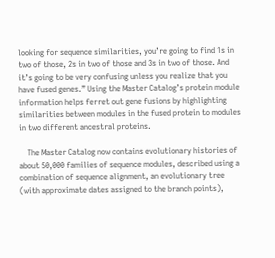looking for sequence similarities, you’re going to find 1s in two of those, 2s in two of those and 3s in two of those. And it’s going to be very confusing unless you realize that you have fused genes.” Using the Master Catalog’s protein module information helps ferret out gene fusions by highlighting similarities between modules in the fused protein to modules in two different ancestral proteins.

    The Master Catalog now contains evolutionary histories of about 50,000 families of sequence modules, described using a combination of sequence alignment, an evolutionary tree (with approximate dates assigned to the branch points),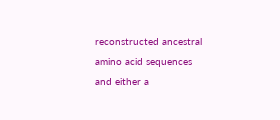reconstructed ancestral amino acid sequences and either a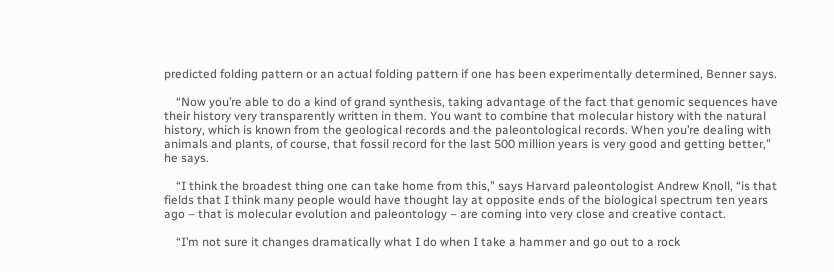predicted folding pattern or an actual folding pattern if one has been experimentally determined, Benner says.

    “Now you’re able to do a kind of grand synthesis, taking advantage of the fact that genomic sequences have their history very transparently written in them. You want to combine that molecular history with the natural history, which is known from the geological records and the paleontological records. When you’re dealing with animals and plants, of course, that fossil record for the last 500 million years is very good and getting better,” he says.

    “I think the broadest thing one can take home from this,” says Harvard paleontologist Andrew Knoll, “is that fields that I think many people would have thought lay at opposite ends of the biological spectrum ten years ago – that is molecular evolution and paleontology – are coming into very close and creative contact.

    “I’m not sure it changes dramatically what I do when I take a hammer and go out to a rock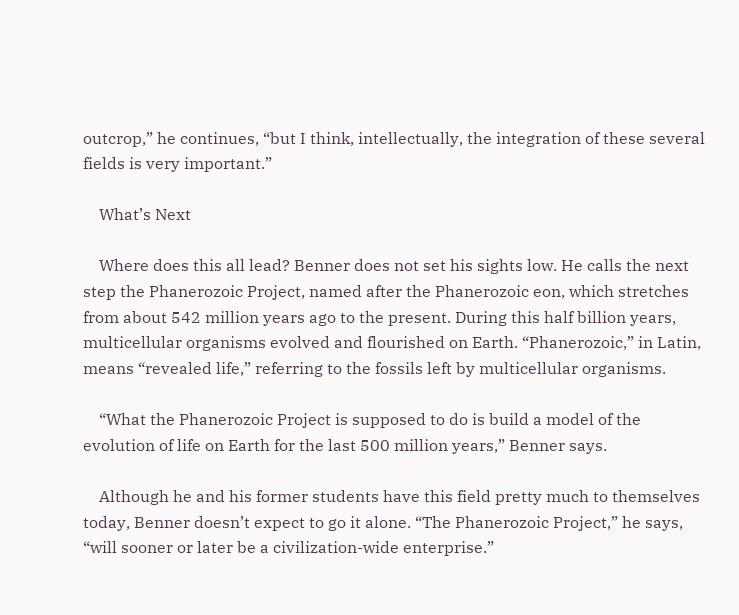outcrop,” he continues, “but I think, intellectually, the integration of these several fields is very important.”

    What’s Next

    Where does this all lead? Benner does not set his sights low. He calls the next step the Phanerozoic Project, named after the Phanerozoic eon, which stretches from about 542 million years ago to the present. During this half billion years, multicellular organisms evolved and flourished on Earth. “Phanerozoic,” in Latin, means “revealed life,” referring to the fossils left by multicellular organisms.

    “What the Phanerozoic Project is supposed to do is build a model of the evolution of life on Earth for the last 500 million years,” Benner says.

    Although he and his former students have this field pretty much to themselves today, Benner doesn’t expect to go it alone. “The Phanerozoic Project,” he says, “will sooner or later be a civilization-wide enterprise.”